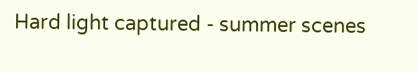Hard light captured - summer scenes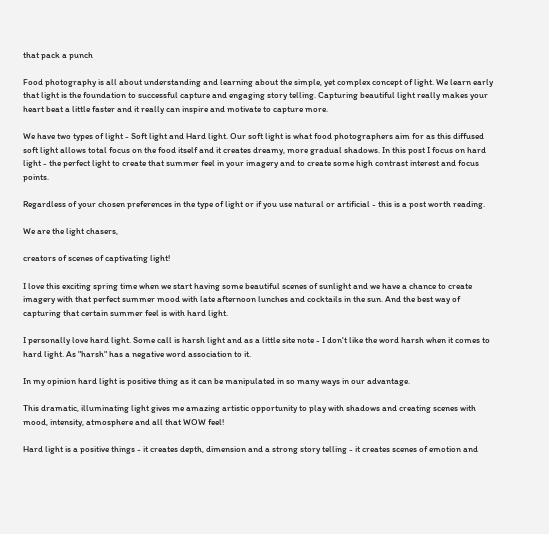that pack a punch

Food photography is all about understanding and learning about the simple, yet complex concept of light. We learn early that light is the foundation to successful capture and engaging story telling. Capturing beautiful light really makes your heart beat a little faster and it really can inspire and motivate to capture more.

We have two types of light - Soft light and Hard light. Our soft light is what food photographers aim for as this diffused soft light allows total focus on the food itself and it creates dreamy, more gradual shadows. In this post I focus on hard light - the perfect light to create that summer feel in your imagery and to create some high contrast interest and focus points.

Regardless of your chosen preferences in the type of light or if you use natural or artificial - this is a post worth reading.

We are the light chasers,

creators of scenes of captivating light!

I love this exciting spring time when we start having some beautiful scenes of sunlight and we have a chance to create imagery with that perfect summer mood with late afternoon lunches and cocktails in the sun. And the best way of capturing that certain summer feel is with hard light.

I personally love hard light. Some call is harsh light and as a little site note - I don't like the word harsh when it comes to hard light. As "harsh" has a negative word association to it.

In my opinion hard light is positive thing as it can be manipulated in so many ways in our advantage.

This dramatic, illuminating light gives me amazing artistic opportunity to play with shadows and creating scenes with mood, intensity, atmosphere and all that WOW feel!

Hard light is a positive things - it creates depth, dimension and a strong story telling - it creates scenes of emotion and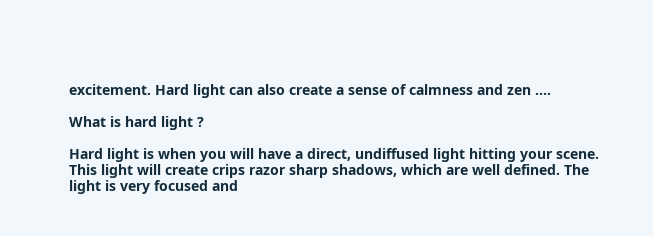excitement. Hard light can also create a sense of calmness and zen ....

What is hard light ?

Hard light is when you will have a direct, undiffused light hitting your scene. This light will create crips razor sharp shadows, which are well defined. The light is very focused and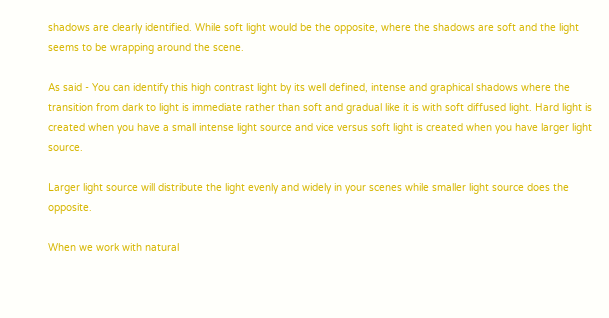shadows are clearly identified. While soft light would be the opposite, where the shadows are soft and the light seems to be wrapping around the scene.

As said - You can identify this high contrast light by its well defined, intense and graphical shadows where the transition from dark to light is immediate rather than soft and gradual like it is with soft diffused light. Hard light is created when you have a small intense light source and vice versus soft light is created when you have larger light source.

Larger light source will distribute the light evenly and widely in your scenes while smaller light source does the opposite.

When we work with natural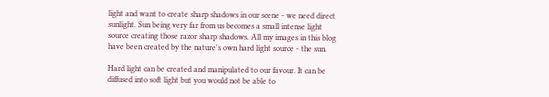light and want to create sharp shadows in our scene - we need direct sunlight. Sun being very far from us becomes a small intense light source creating those razor sharp shadows. All my images in this blog have been created by the nature's own hard light source - the sun.

Hard light can be created and manipulated to our favour. It can be diffused into soft light but you would not be able to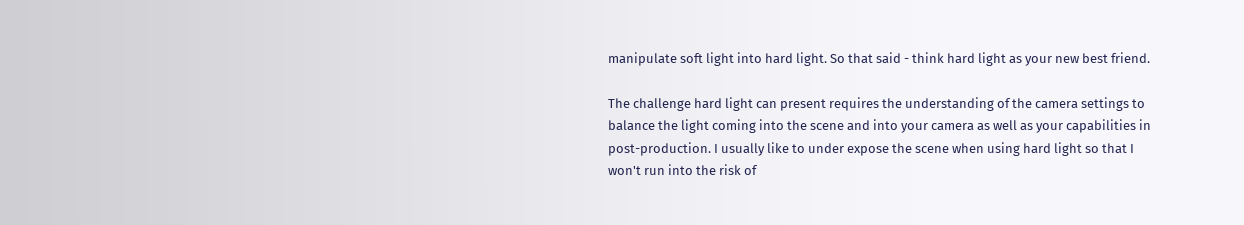manipulate soft light into hard light. So that said - think hard light as your new best friend.

The challenge hard light can present requires the understanding of the camera settings to balance the light coming into the scene and into your camera as well as your capabilities in post-production. I usually like to under expose the scene when using hard light so that I won't run into the risk of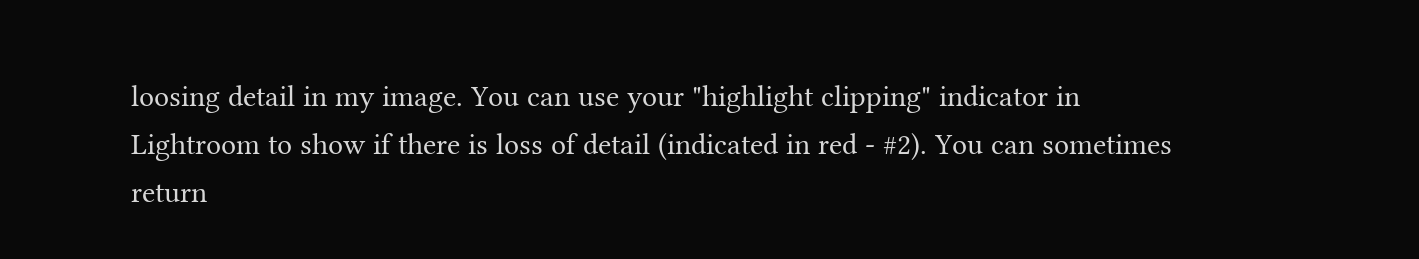loosing detail in my image. You can use your "highlight clipping" indicator in Lightroom to show if there is loss of detail (indicated in red - #2). You can sometimes return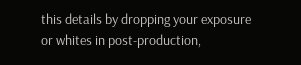this details by dropping your exposure or whites in post-production,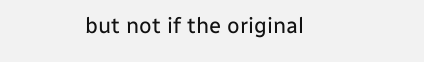but not if the original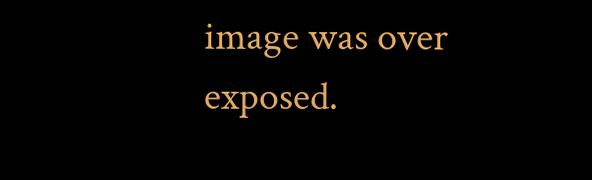image was over exposed.